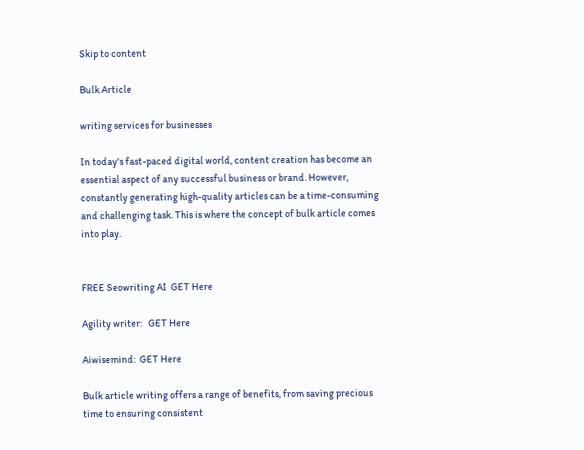Skip to content

Bulk Article

writing services for businesses

In today's fast-paced digital world, content creation has become an essential aspect of any successful business or brand. However, constantly generating high-quality articles can be a time-consuming and challenging task. This is where the concept of bulk article comes into play.


FREE Seowriting AI  GET Here

Agility writer:   GET Here

Aiwisemind:  GET Here

Bulk article writing offers a range of benefits, from saving precious time to ensuring consistent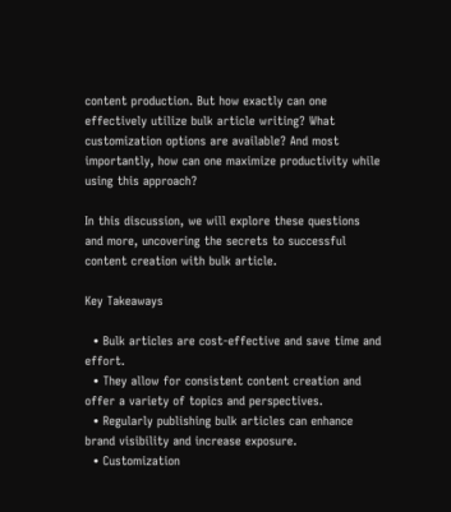content production. But how exactly can one effectively utilize bulk article writing? What customization options are available? And most importantly, how can one maximize productivity while using this approach?

In this discussion, we will explore these questions and more, uncovering the secrets to successful content creation with bulk article.

Key Takeaways

  • Bulk articles are cost-effective and save time and effort.
  • They allow for consistent content creation and offer a variety of topics and perspectives.
  • Regularly publishing bulk articles can enhance brand visibility and increase exposure.
  • Customization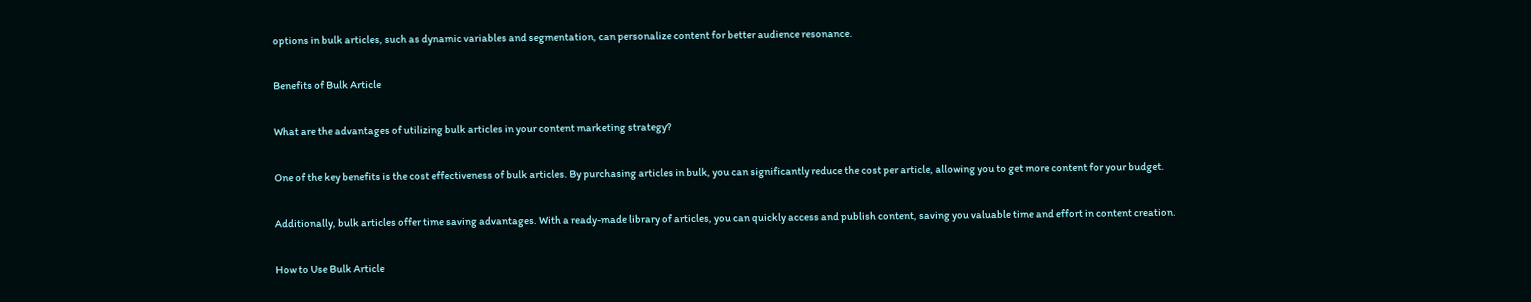options in bulk articles, such as dynamic variables and segmentation, can personalize content for better audience resonance.

Benefits of Bulk Article

What are the advantages of utilizing bulk articles in your content marketing strategy?

One of the key benefits is the cost effectiveness of bulk articles. By purchasing articles in bulk, you can significantly reduce the cost per article, allowing you to get more content for your budget.

Additionally, bulk articles offer time saving advantages. With a ready-made library of articles, you can quickly access and publish content, saving you valuable time and effort in content creation.

How to Use Bulk Article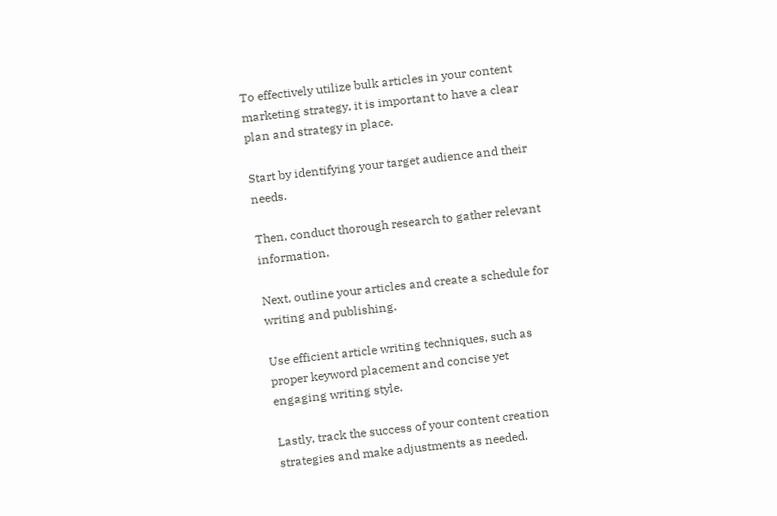To effectively utilize bulk articles in your content marketing strategy, it is important to have a clear plan and strategy in place.

Start by identifying your target audience and their needs.

Then, conduct thorough research to gather relevant information.

Next, outline your articles and create a schedule for writing and publishing.

Use efficient article writing techniques, such as proper keyword placement and concise yet engaging writing style.

Lastly, track the success of your content creation strategies and make adjustments as needed.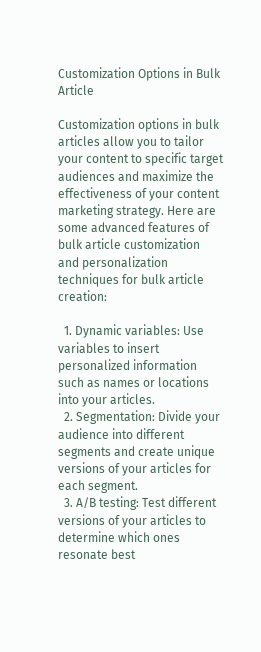Customization Options in Bulk Article

Customization options in bulk articles allow you to tailor your content to specific target audiences and maximize the effectiveness of your content marketing strategy. Here are some advanced features of bulk article customization and personalization techniques for bulk article creation:

  1. Dynamic variables: Use variables to insert personalized information such as names or locations into your articles.
  2. Segmentation: Divide your audience into different segments and create unique versions of your articles for each segment.
  3. A/B testing: Test different versions of your articles to determine which ones resonate best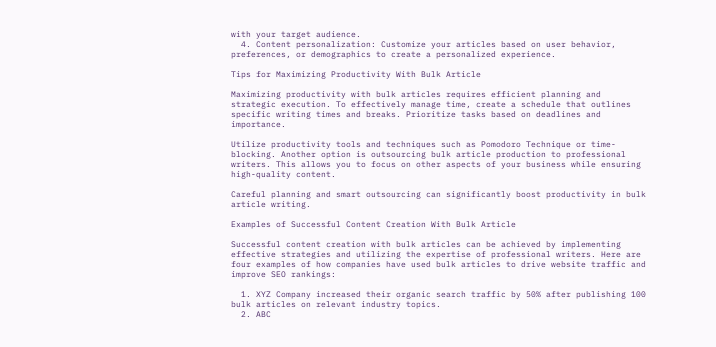with your target audience.
  4. Content personalization: Customize your articles based on user behavior, preferences, or demographics to create a personalized experience.

Tips for Maximizing Productivity With Bulk Article

Maximizing productivity with bulk articles requires efficient planning and strategic execution. To effectively manage time, create a schedule that outlines specific writing times and breaks. Prioritize tasks based on deadlines and importance.

Utilize productivity tools and techniques such as Pomodoro Technique or time-blocking. Another option is outsourcing bulk article production to professional writers. This allows you to focus on other aspects of your business while ensuring high-quality content.

Careful planning and smart outsourcing can significantly boost productivity in bulk article writing.

Examples of Successful Content Creation With Bulk Article

Successful content creation with bulk articles can be achieved by implementing effective strategies and utilizing the expertise of professional writers. Here are four examples of how companies have used bulk articles to drive website traffic and improve SEO rankings:

  1. XYZ Company increased their organic search traffic by 50% after publishing 100 bulk articles on relevant industry topics.
  2. ABC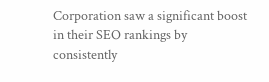Corporation saw a significant boost in their SEO rankings by consistently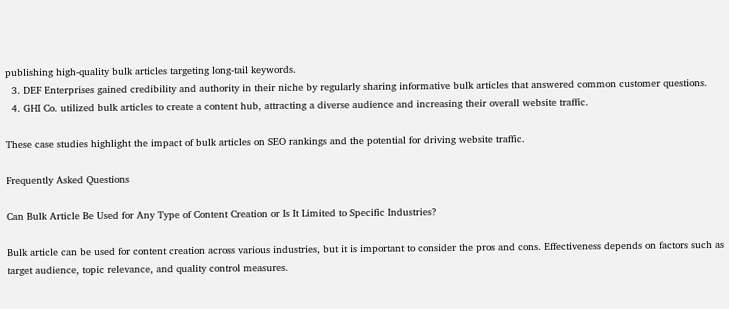publishing high-quality bulk articles targeting long-tail keywords.
  3. DEF Enterprises gained credibility and authority in their niche by regularly sharing informative bulk articles that answered common customer questions.
  4. GHI Co. utilized bulk articles to create a content hub, attracting a diverse audience and increasing their overall website traffic.

These case studies highlight the impact of bulk articles on SEO rankings and the potential for driving website traffic.

Frequently Asked Questions

Can Bulk Article Be Used for Any Type of Content Creation or Is It Limited to Specific Industries?

Bulk article can be used for content creation across various industries, but it is important to consider the pros and cons. Effectiveness depends on factors such as target audience, topic relevance, and quality control measures.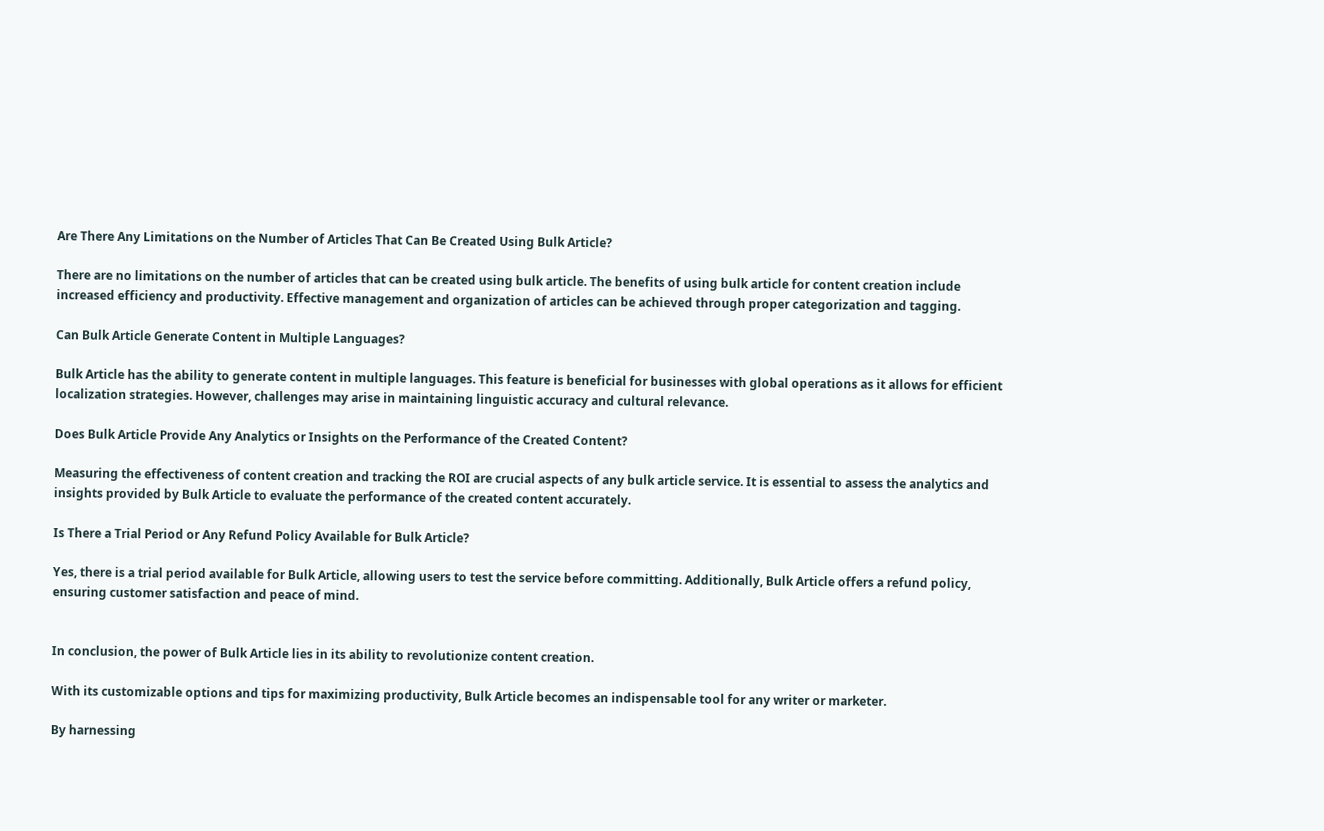Are There Any Limitations on the Number of Articles That Can Be Created Using Bulk Article?

There are no limitations on the number of articles that can be created using bulk article. The benefits of using bulk article for content creation include increased efficiency and productivity. Effective management and organization of articles can be achieved through proper categorization and tagging.

Can Bulk Article Generate Content in Multiple Languages?

Bulk Article has the ability to generate content in multiple languages. This feature is beneficial for businesses with global operations as it allows for efficient localization strategies. However, challenges may arise in maintaining linguistic accuracy and cultural relevance.

Does Bulk Article Provide Any Analytics or Insights on the Performance of the Created Content?

Measuring the effectiveness of content creation and tracking the ROI are crucial aspects of any bulk article service. It is essential to assess the analytics and insights provided by Bulk Article to evaluate the performance of the created content accurately.

Is There a Trial Period or Any Refund Policy Available for Bulk Article?

Yes, there is a trial period available for Bulk Article, allowing users to test the service before committing. Additionally, Bulk Article offers a refund policy, ensuring customer satisfaction and peace of mind.


In conclusion, the power of Bulk Article lies in its ability to revolutionize content creation.

With its customizable options and tips for maximizing productivity, Bulk Article becomes an indispensable tool for any writer or marketer.

By harnessing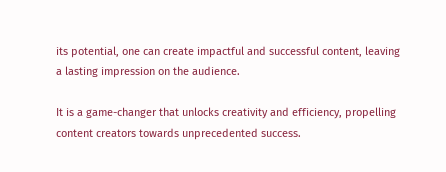its potential, one can create impactful and successful content, leaving a lasting impression on the audience.

It is a game-changer that unlocks creativity and efficiency, propelling content creators towards unprecedented success.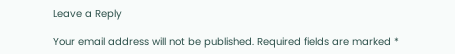Leave a Reply

Your email address will not be published. Required fields are marked *